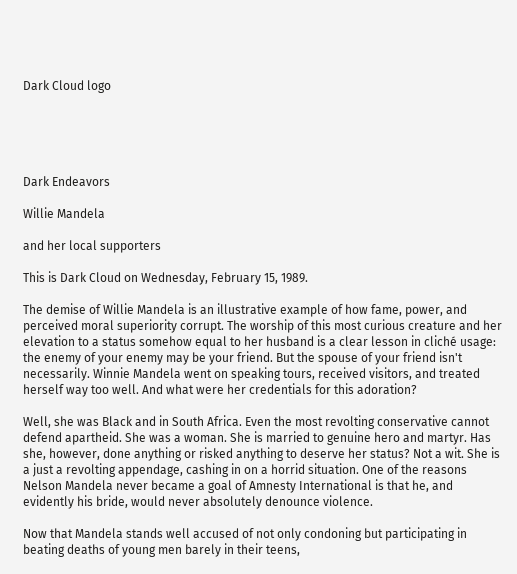Dark Cloud logo





Dark Endeavors

Willie Mandela

and her local supporters

This is Dark Cloud on Wednesday, February 15, 1989.

The demise of Willie Mandela is an illustrative example of how fame, power, and perceived moral superiority corrupt. The worship of this most curious creature and her elevation to a status somehow equal to her husband is a clear lesson in cliché usage: the enemy of your enemy may be your friend. But the spouse of your friend isn't necessarily. Winnie Mandela went on speaking tours, received visitors, and treated herself way too well. And what were her credentials for this adoration?

Well, she was Black and in South Africa. Even the most revolting conservative cannot defend apartheid. She was a woman. She is married to genuine hero and martyr. Has she, however, done anything or risked anything to deserve her status? Not a wit. She is a just a revolting appendage, cashing in on a horrid situation. One of the reasons Nelson Mandela never became a goal of Amnesty International is that he, and evidently his bride, would never absolutely denounce violence.

Now that Mandela stands well accused of not only condoning but participating in beating deaths of young men barely in their teens,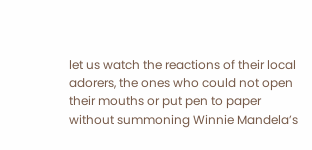let us watch the reactions of their local adorers, the ones who could not open their mouths or put pen to paper without summoning Winnie Mandela’s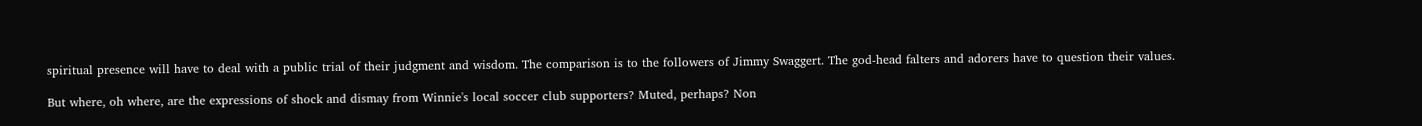spiritual presence will have to deal with a public trial of their judgment and wisdom. The comparison is to the followers of Jimmy Swaggert. The god-head falters and adorers have to question their values.

But where, oh where, are the expressions of shock and dismay from Winnie's local soccer club supporters? Muted, perhaps? Non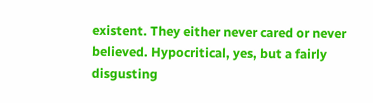existent. They either never cared or never believed. Hypocritical, yes, but a fairly disgusting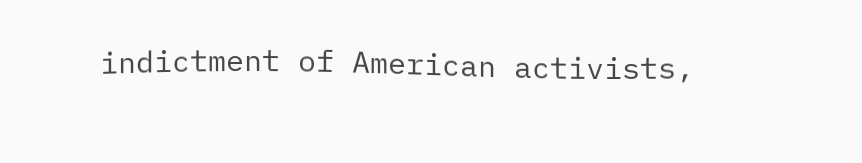indictment of American activists,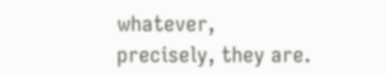whatever, precisely, they are.